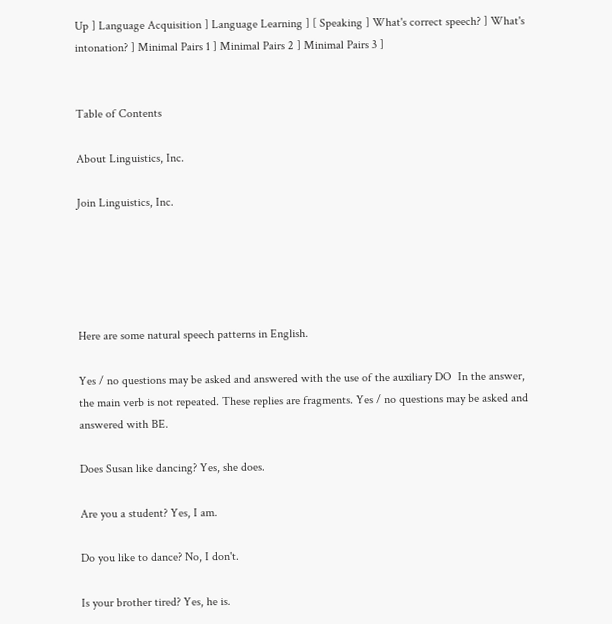Up ] Language Acquisition ] Language Learning ] [ Speaking ] What's correct speech? ] What's intonation? ] Minimal Pairs 1 ] Minimal Pairs 2 ] Minimal Pairs 3 ]


Table of Contents

About Linguistics, Inc.

Join Linguistics, Inc.





Here are some natural speech patterns in English.

Yes / no questions may be asked and answered with the use of the auxiliary DO  In the answer, the main verb is not repeated. These replies are fragments. Yes / no questions may be asked and answered with BE.

Does Susan like dancing? Yes, she does.

Are you a student? Yes, I am.

Do you like to dance? No, I don't.

Is your brother tired? Yes, he is.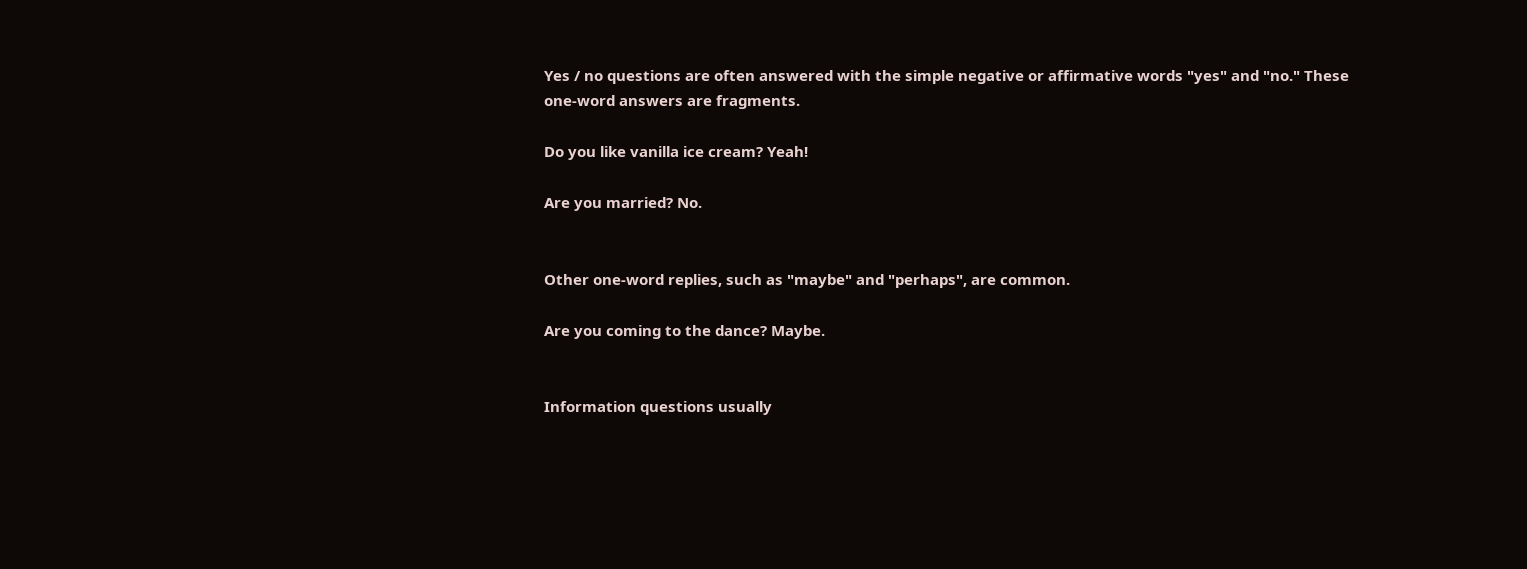Yes / no questions are often answered with the simple negative or affirmative words "yes" and "no." These one-word answers are fragments.

Do you like vanilla ice cream? Yeah!

Are you married? No.


Other one-word replies, such as "maybe" and "perhaps", are common.

Are you coming to the dance? Maybe.


Information questions usually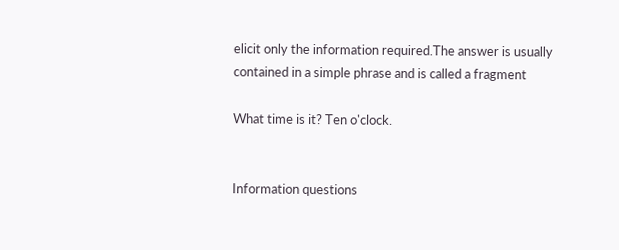elicit only the information required.The answer is usually contained in a simple phrase and is called a fragment

What time is it? Ten o'clock.


Information questions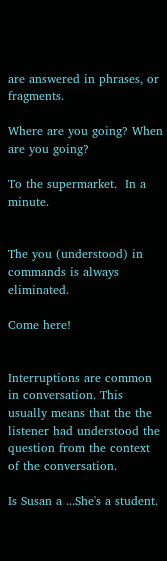are answered in phrases, or fragments.

Where are you going? When are you going?

To the supermarket.  In a minute.


The you (understood) in commands is always eliminated.

Come here!


Interruptions are common in conversation. This usually means that the the listener had understood the question from the context of the conversation.

Is Susan a ...She's a student.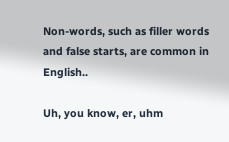Non-words, such as filler words and false starts, are common in English..

Uh, you know, er, uhm